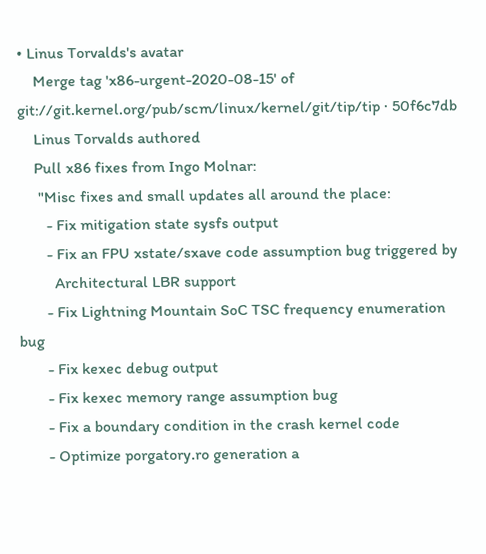• Linus Torvalds's avatar
    Merge tag 'x86-urgent-2020-08-15' of git://git.kernel.org/pub/scm/linux/kernel/git/tip/tip · 50f6c7db
    Linus Torvalds authored
    Pull x86 fixes from Ingo Molnar:
     "Misc fixes and small updates all around the place:
       - Fix mitigation state sysfs output
       - Fix an FPU xstate/sxave code assumption bug triggered by
         Architectural LBR support
       - Fix Lightning Mountain SoC TSC frequency enumeration bug
       - Fix kexec debug output
       - Fix kexec memory range assumption bug
       - Fix a boundary condition in the crash kernel code
       - Optimize porgatory.ro generation a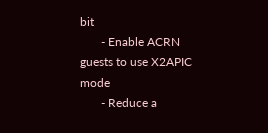bit
       - Enable ACRN guests to use X2APIC mode
       - Reduce a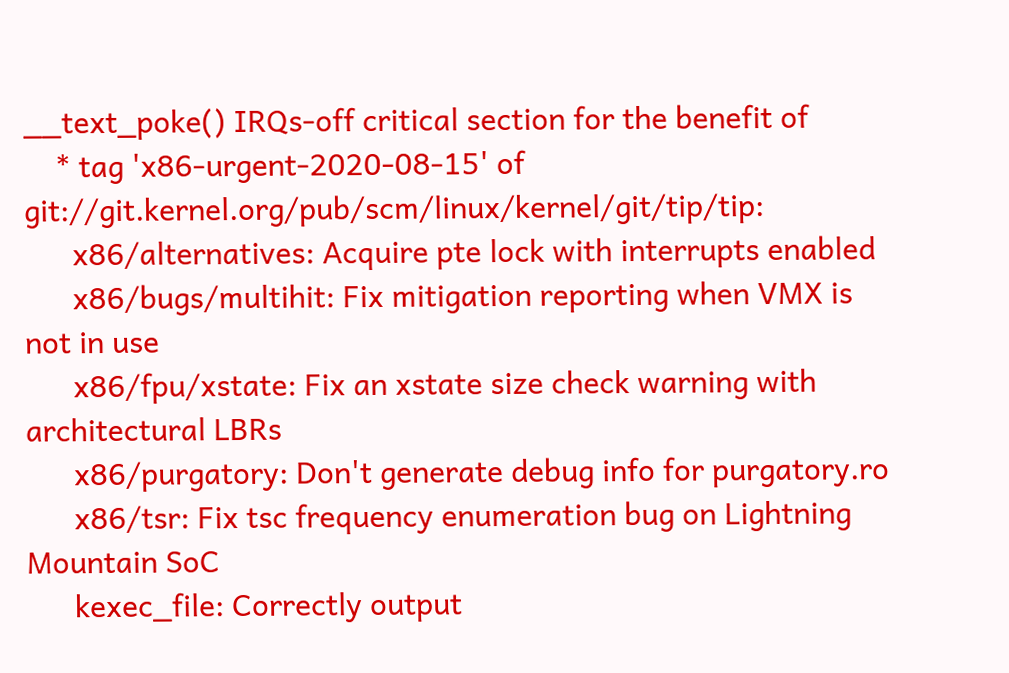__text_poke() IRQs-off critical section for the benefit of
    * tag 'x86-urgent-2020-08-15' of git://git.kernel.org/pub/scm/linux/kernel/git/tip/tip:
      x86/alternatives: Acquire pte lock with interrupts enabled
      x86/bugs/multihit: Fix mitigation reporting when VMX is not in use
      x86/fpu/xstate: Fix an xstate size check warning with architectural LBRs
      x86/purgatory: Don't generate debug info for purgatory.ro
      x86/tsr: Fix tsc frequency enumeration bug on Lightning Mountain SoC
      kexec_file: Correctly output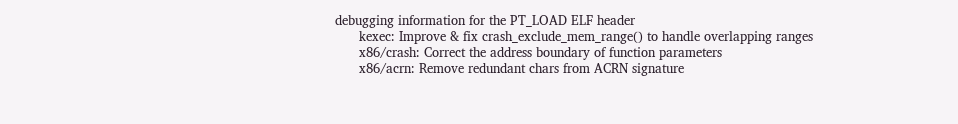debugging information for the PT_LOAD ELF header
      kexec: Improve & fix crash_exclude_mem_range() to handle overlapping ranges
      x86/crash: Correct the address boundary of function parameters
      x86/acrn: Remove redundant chars from ACRN signature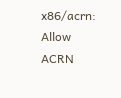x86/acrn: Allow ACRN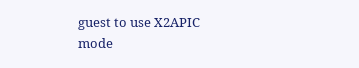guest to use X2APIC mode